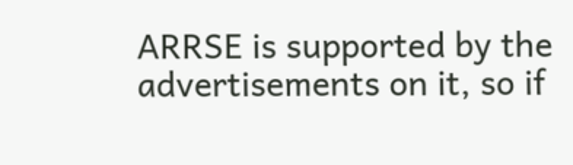ARRSE is supported by the advertisements on it, so if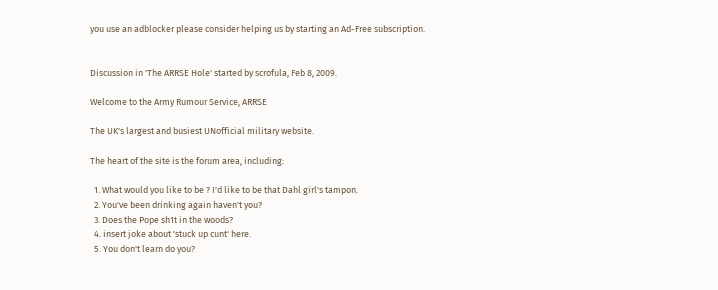you use an adblocker please consider helping us by starting an Ad-Free subscription.


Discussion in 'The ARRSE Hole' started by scrofula, Feb 8, 2009.

Welcome to the Army Rumour Service, ARRSE

The UK's largest and busiest UNofficial military website.

The heart of the site is the forum area, including:

  1. What would you like to be ? I'd like to be that Dahl girl's tampon.
  2. You've been drinking again haven't you?
  3. Does the Pope sh1t in the woods?
  4. insert joke about 'stuck up cunt' here.
  5. You don't learn do you?